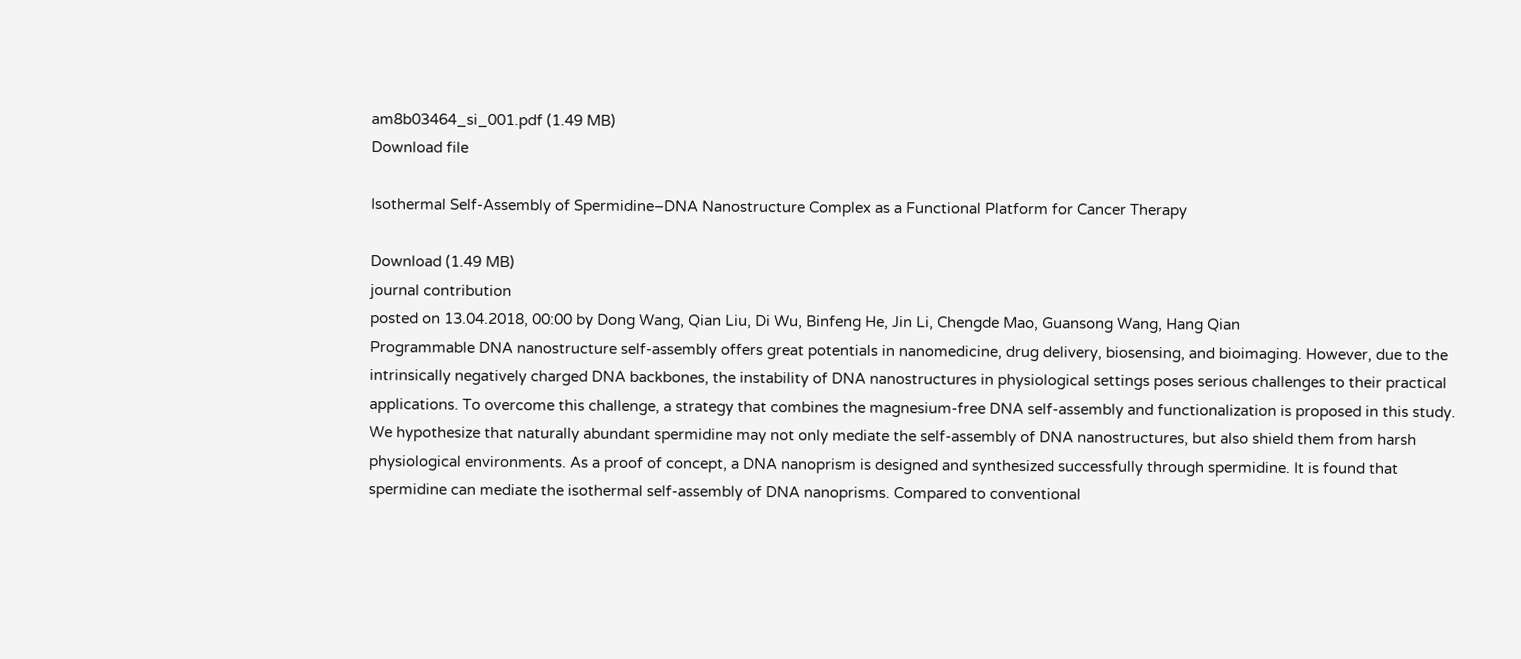am8b03464_si_001.pdf (1.49 MB)
Download file

Isothermal Self-Assembly of Spermidine–DNA Nanostructure Complex as a Functional Platform for Cancer Therapy

Download (1.49 MB)
journal contribution
posted on 13.04.2018, 00:00 by Dong Wang, Qian Liu, Di Wu, Binfeng He, Jin Li, Chengde Mao, Guansong Wang, Hang Qian
Programmable DNA nanostructure self-assembly offers great potentials in nanomedicine, drug delivery, biosensing, and bioimaging. However, due to the intrinsically negatively charged DNA backbones, the instability of DNA nanostructures in physiological settings poses serious challenges to their practical applications. To overcome this challenge, a strategy that combines the magnesium-free DNA self-assembly and functionalization is proposed in this study. We hypothesize that naturally abundant spermidine may not only mediate the self-assembly of DNA nanostructures, but also shield them from harsh physiological environments. As a proof of concept, a DNA nanoprism is designed and synthesized successfully through spermidine. It is found that spermidine can mediate the isothermal self-assembly of DNA nanoprisms. Compared to conventional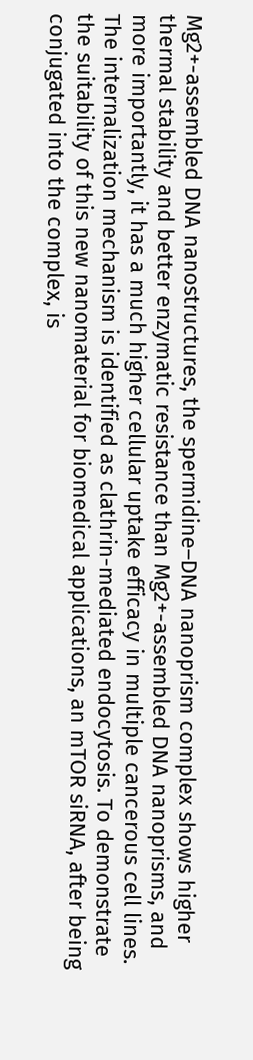Mg2+-assembled DNA nanostructures, the spermidine–DNA nanoprism complex shows higher thermal stability and better enzymatic resistance than Mg2+-assembled DNA nanoprisms, and more importantly, it has a much higher cellular uptake efficacy in multiple cancerous cell lines. The internalization mechanism is identified as clathrin-mediated endocytosis. To demonstrate the suitability of this new nanomaterial for biomedical applications, an mTOR siRNA, after being conjugated into the complex, is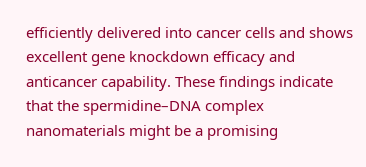efficiently delivered into cancer cells and shows excellent gene knockdown efficacy and anticancer capability. These findings indicate that the spermidine–DNA complex nanomaterials might be a promising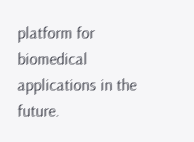platform for biomedical applications in the future.